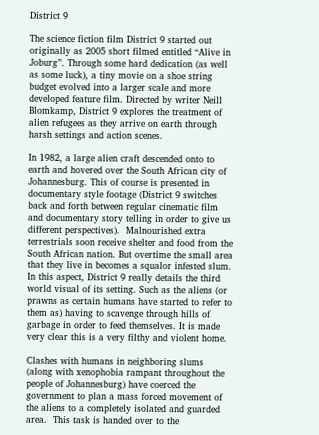District 9

The science fiction film District 9 started out originally as 2005 short filmed entitled “Alive in Joburg”. Through some hard dedication (as well as some luck), a tiny movie on a shoe string budget evolved into a larger scale and more developed feature film. Directed by writer Neill Blomkamp, District 9 explores the treatment of alien refugees as they arrive on earth through harsh settings and action scenes.

In 1982, a large alien craft descended onto to earth and hovered over the South African city of Johannesburg. This of course is presented in documentary style footage (District 9 switches back and forth between regular cinematic film and documentary story telling in order to give us different perspectives).  Malnourished extra terrestrials soon receive shelter and food from the South African nation. But overtime the small area that they live in becomes a squalor infested slum. In this aspect, District 9 really details the third world visual of its setting. Such as the aliens (or prawns as certain humans have started to refer to them as) having to scavenge through hills of garbage in order to feed themselves. It is made very clear this is a very filthy and violent home.

Clashes with humans in neighboring slums (along with xenophobia rampant throughout the people of Johannesburg) have coerced the government to plan a mass forced movement of the aliens to a completely isolated and guarded area.  This task is handed over to the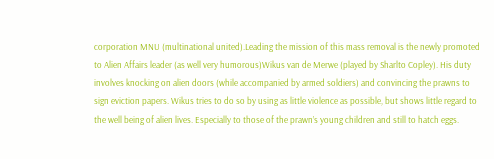corporation MNU (multinational united).Leading the mission of this mass removal is the newly promoted to Alien Affairs leader (as well very humorous)Wikus van de Merwe (played by Sharlto Copley). His duty involves knocking on alien doors (while accompanied by armed soldiers) and convincing the prawns to sign eviction papers. Wikus tries to do so by using as little violence as possible, but shows little regard to the well being of alien lives. Especially to those of the prawn’s young children and still to hatch eggs.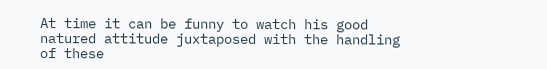At time it can be funny to watch his good natured attitude juxtaposed with the handling of these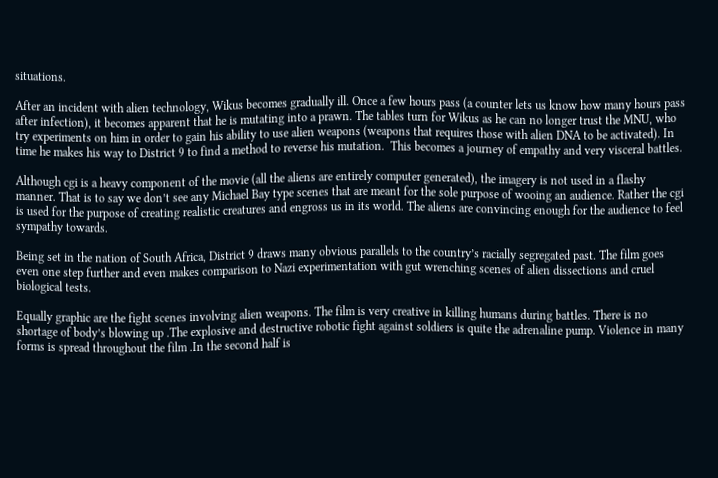situations.

After an incident with alien technology, Wikus becomes gradually ill. Once a few hours pass (a counter lets us know how many hours pass after infection), it becomes apparent that he is mutating into a prawn. The tables turn for Wikus as he can no longer trust the MNU, who try experiments on him in order to gain his ability to use alien weapons (weapons that requires those with alien DNA to be activated). In time he makes his way to District 9 to find a method to reverse his mutation.  This becomes a journey of empathy and very visceral battles.

Although cgi is a heavy component of the movie (all the aliens are entirely computer generated), the imagery is not used in a flashy manner. That is to say we don’t see any Michael Bay type scenes that are meant for the sole purpose of wooing an audience. Rather the cgi is used for the purpose of creating realistic creatures and engross us in its world. The aliens are convincing enough for the audience to feel sympathy towards.

Being set in the nation of South Africa, District 9 draws many obvious parallels to the country’s racially segregated past. The film goes even one step further and even makes comparison to Nazi experimentation with gut wrenching scenes of alien dissections and cruel biological tests.

Equally graphic are the fight scenes involving alien weapons. The film is very creative in killing humans during battles. There is no shortage of body’s blowing up .The explosive and destructive robotic fight against soldiers is quite the adrenaline pump. Violence in many forms is spread throughout the film .In the second half is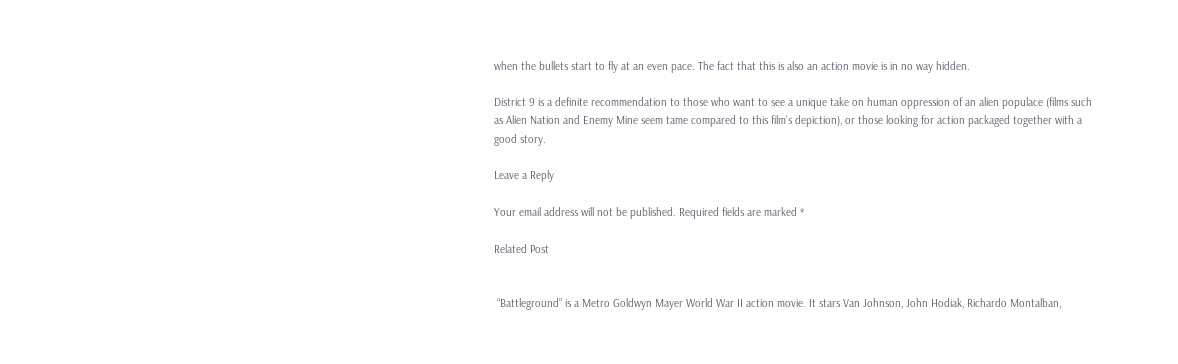when the bullets start to fly at an even pace. The fact that this is also an action movie is in no way hidden.

District 9 is a definite recommendation to those who want to see a unique take on human oppression of an alien populace (films such as Alien Nation and Enemy Mine seem tame compared to this film’s depiction), or those looking for action packaged together with a good story.

Leave a Reply

Your email address will not be published. Required fields are marked *

Related Post


 “Battleground” is a Metro Goldwyn Mayer World War II action movie. It stars Van Johnson, John Hodiak, Richardo Montalban,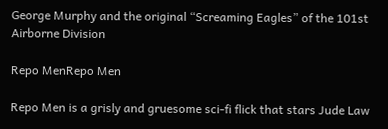George Murphy and the original “Screaming Eagles” of the 101st Airborne Division

Repo MenRepo Men

Repo Men is a grisly and gruesome sci-fi flick that stars Jude Law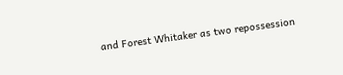and Forest Whitaker as two repossession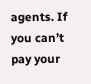agents. If you can’t pay your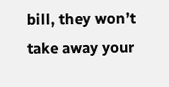bill, they won’t take away your